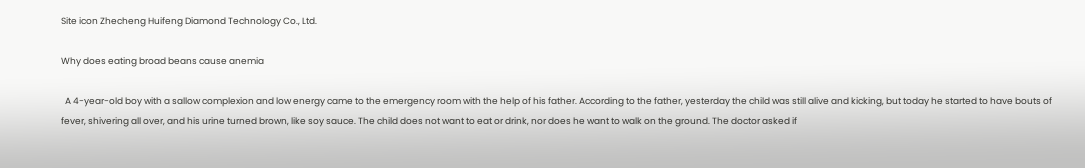Site icon Zhecheng Huifeng Diamond Technology Co., Ltd.

Why does eating broad beans cause anemia

  A 4-year-old boy with a sallow complexion and low energy came to the emergency room with the help of his father. According to the father, yesterday the child was still alive and kicking, but today he started to have bouts of fever, shivering all over, and his urine turned brown, like soy sauce. The child does not want to eat or drink, nor does he want to walk on the ground. The doctor asked if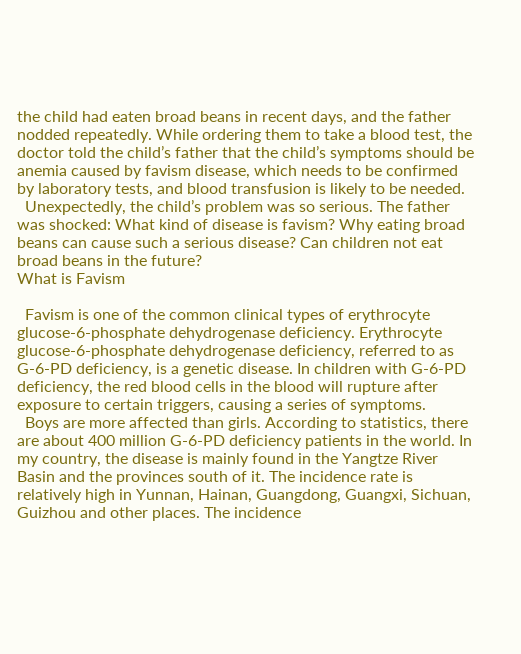the child had eaten broad beans in recent days, and the father nodded repeatedly. While ordering them to take a blood test, the doctor told the child’s father that the child’s symptoms should be anemia caused by favism disease, which needs to be confirmed by laboratory tests, and blood transfusion is likely to be needed.
  Unexpectedly, the child’s problem was so serious. The father was shocked: What kind of disease is favism? Why eating broad beans can cause such a serious disease? Can children not eat broad beans in the future?
What is Favism

  Favism is one of the common clinical types of erythrocyte glucose-6-phosphate dehydrogenase deficiency. Erythrocyte glucose-6-phosphate dehydrogenase deficiency, referred to as G-6-PD deficiency, is a genetic disease. In children with G-6-PD deficiency, the red blood cells in the blood will rupture after exposure to certain triggers, causing a series of symptoms.
  Boys are more affected than girls. According to statistics, there are about 400 million G-6-PD deficiency patients in the world. In my country, the disease is mainly found in the Yangtze River Basin and the provinces south of it. The incidence rate is relatively high in Yunnan, Hainan, Guangdong, Guangxi, Sichuan, Guizhou and other places. The incidence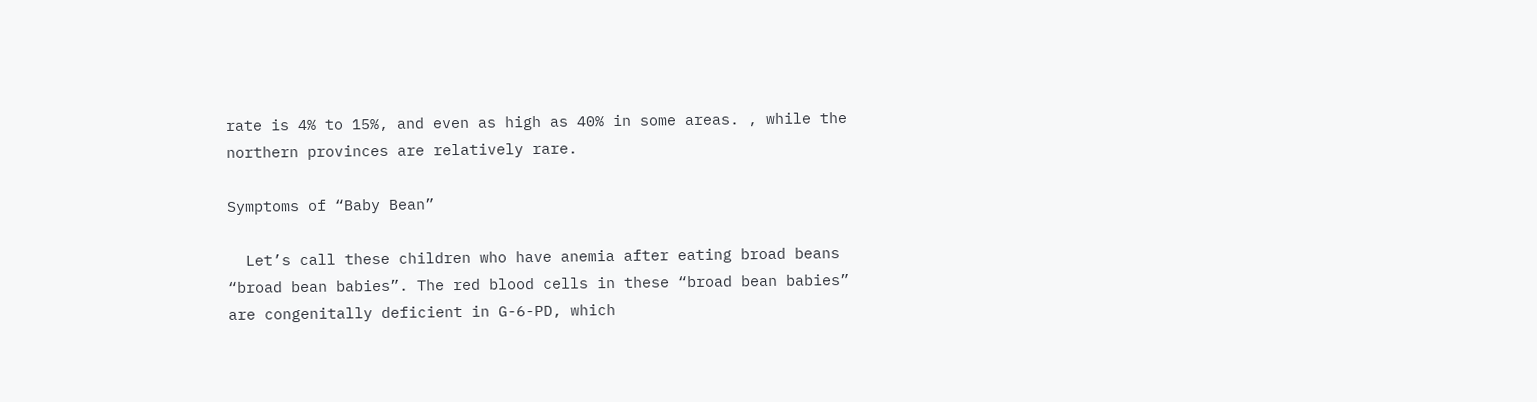rate is 4% to 15%, and even as high as 40% in some areas. , while the northern provinces are relatively rare.

Symptoms of “Baby Bean”

  Let’s call these children who have anemia after eating broad beans “broad bean babies”. The red blood cells in these “broad bean babies” are congenitally deficient in G-6-PD, which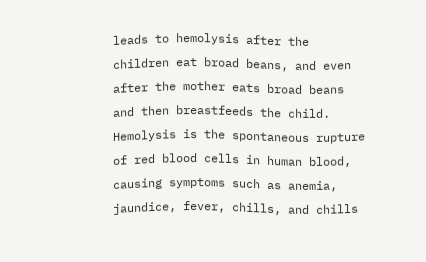leads to hemolysis after the children eat broad beans, and even after the mother eats broad beans and then breastfeeds the child. Hemolysis is the spontaneous rupture of red blood cells in human blood, causing symptoms such as anemia, jaundice, fever, chills, and chills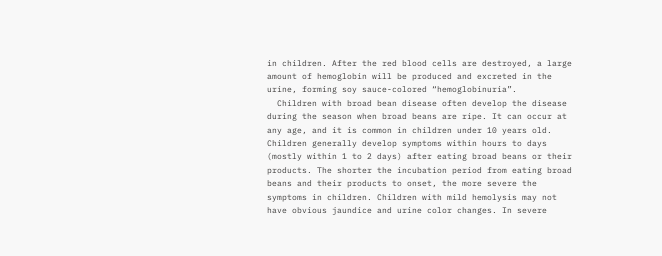in children. After the red blood cells are destroyed, a large amount of hemoglobin will be produced and excreted in the urine, forming soy sauce-colored “hemoglobinuria”.
  Children with broad bean disease often develop the disease during the season when broad beans are ripe. It can occur at any age, and it is common in children under 10 years old. Children generally develop symptoms within hours to days (mostly within 1 to 2 days) after eating broad beans or their products. The shorter the incubation period from eating broad beans and their products to onset, the more severe the symptoms in children. Children with mild hemolysis may not have obvious jaundice and urine color changes. In severe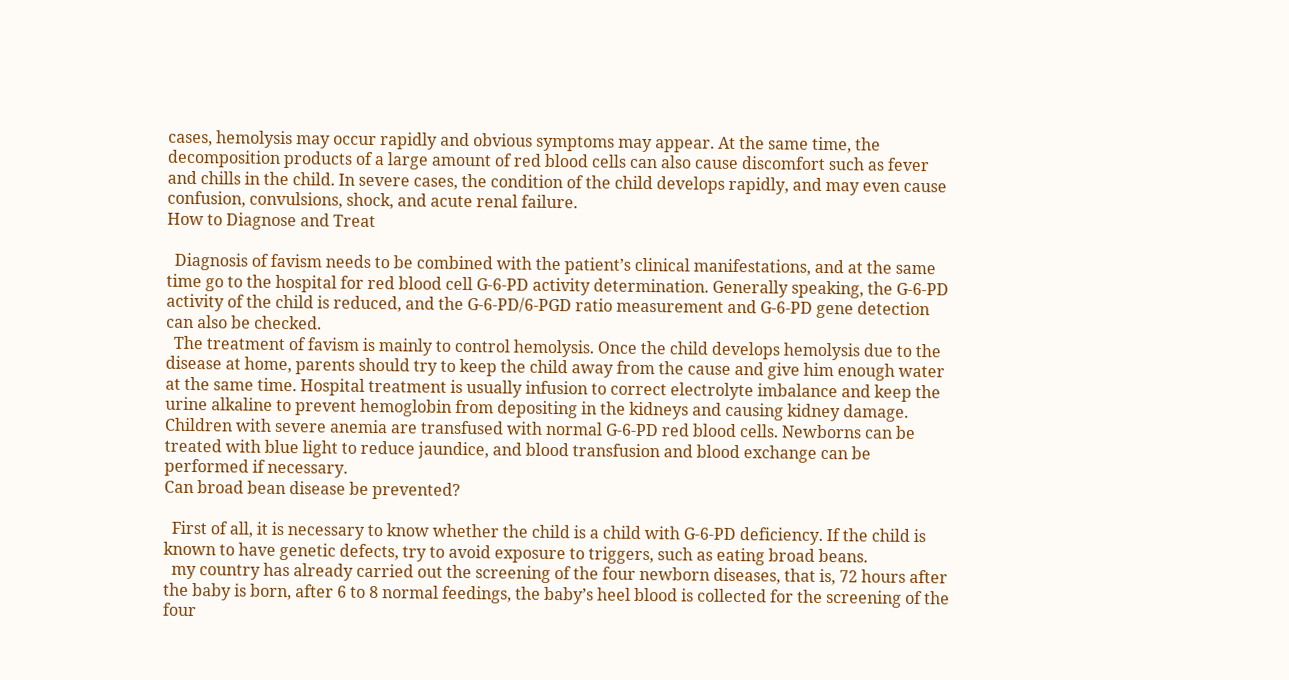cases, hemolysis may occur rapidly and obvious symptoms may appear. At the same time, the decomposition products of a large amount of red blood cells can also cause discomfort such as fever and chills in the child. In severe cases, the condition of the child develops rapidly, and may even cause confusion, convulsions, shock, and acute renal failure.
How to Diagnose and Treat

  Diagnosis of favism needs to be combined with the patient’s clinical manifestations, and at the same time go to the hospital for red blood cell G-6-PD activity determination. Generally speaking, the G-6-PD activity of the child is reduced, and the G-6-PD/6-PGD ratio measurement and G-6-PD gene detection can also be checked.
  The treatment of favism is mainly to control hemolysis. Once the child develops hemolysis due to the disease at home, parents should try to keep the child away from the cause and give him enough water at the same time. Hospital treatment is usually infusion to correct electrolyte imbalance and keep the urine alkaline to prevent hemoglobin from depositing in the kidneys and causing kidney damage. Children with severe anemia are transfused with normal G-6-PD red blood cells. Newborns can be treated with blue light to reduce jaundice, and blood transfusion and blood exchange can be performed if necessary.
Can broad bean disease be prevented?

  First of all, it is necessary to know whether the child is a child with G-6-PD deficiency. If the child is known to have genetic defects, try to avoid exposure to triggers, such as eating broad beans.
  my country has already carried out the screening of the four newborn diseases, that is, 72 hours after the baby is born, after 6 to 8 normal feedings, the baby’s heel blood is collected for the screening of the four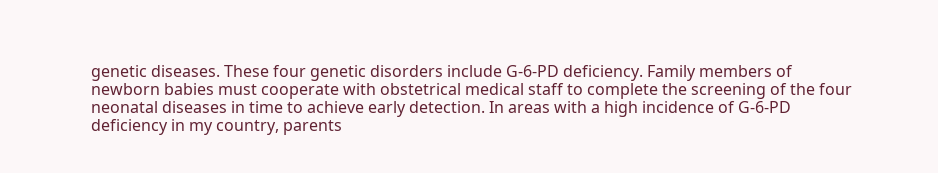genetic diseases. These four genetic disorders include G-6-PD deficiency. Family members of newborn babies must cooperate with obstetrical medical staff to complete the screening of the four neonatal diseases in time to achieve early detection. In areas with a high incidence of G-6-PD deficiency in my country, parents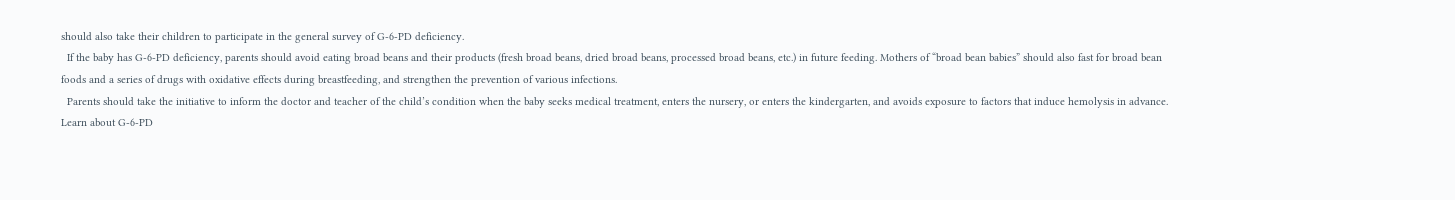should also take their children to participate in the general survey of G-6-PD deficiency.
  If the baby has G-6-PD deficiency, parents should avoid eating broad beans and their products (fresh broad beans, dried broad beans, processed broad beans, etc.) in future feeding. Mothers of “broad bean babies” should also fast for broad bean foods and a series of drugs with oxidative effects during breastfeeding, and strengthen the prevention of various infections.
  Parents should take the initiative to inform the doctor and teacher of the child’s condition when the baby seeks medical treatment, enters the nursery, or enters the kindergarten, and avoids exposure to factors that induce hemolysis in advance.
Learn about G-6-PD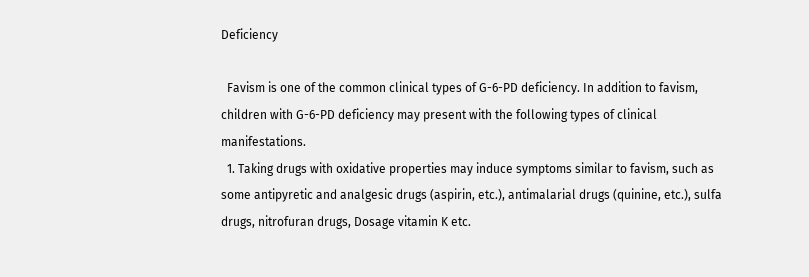Deficiency

  Favism is one of the common clinical types of G-6-PD deficiency. In addition to favism, children with G-6-PD deficiency may present with the following types of clinical manifestations.
  1. Taking drugs with oxidative properties may induce symptoms similar to favism, such as some antipyretic and analgesic drugs (aspirin, etc.), antimalarial drugs (quinine, etc.), sulfa drugs, nitrofuran drugs, Dosage vitamin K etc.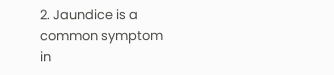2. Jaundice is a common symptom in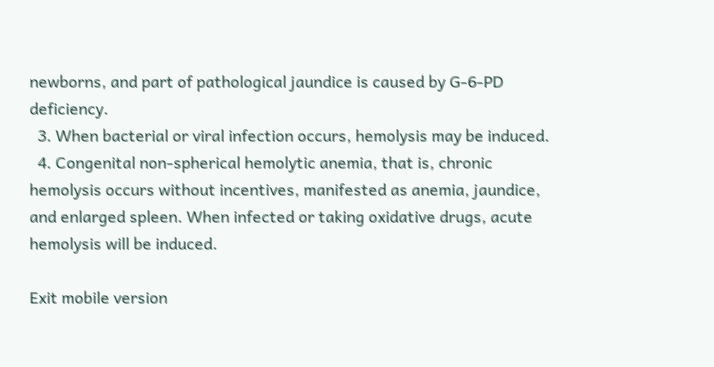newborns, and part of pathological jaundice is caused by G-6-PD deficiency.
  3. When bacterial or viral infection occurs, hemolysis may be induced.
  4. Congenital non-spherical hemolytic anemia, that is, chronic hemolysis occurs without incentives, manifested as anemia, jaundice, and enlarged spleen. When infected or taking oxidative drugs, acute hemolysis will be induced.

Exit mobile version